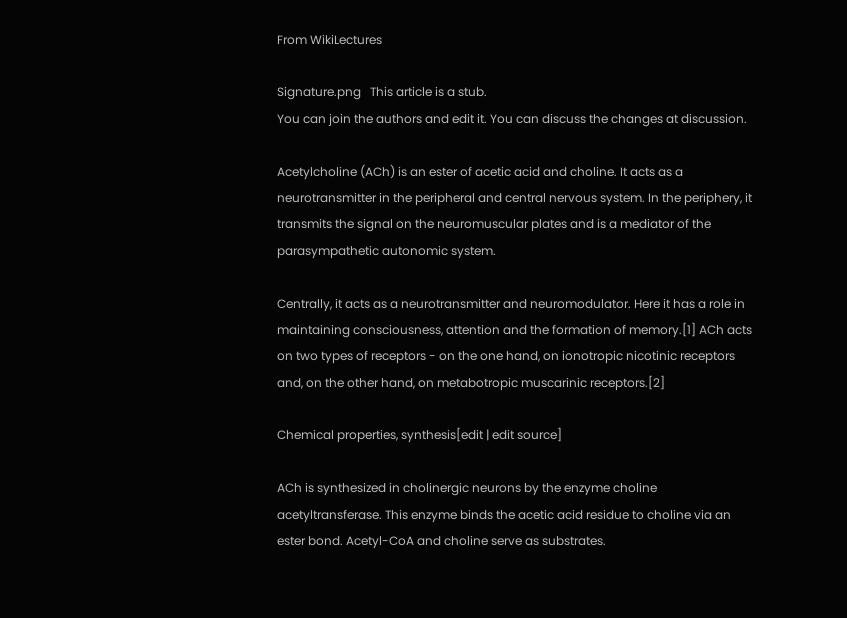From WikiLectures

Signature.png   This article is a stub.
You can join the authors and edit it. You can discuss the changes at discussion.

Acetylcholine (ACh) is an ester of acetic acid and choline. It acts as a neurotransmitter in the peripheral and central nervous system. In the periphery, it transmits the signal on the neuromuscular plates and is a mediator of the parasympathetic autonomic system.

Centrally, it acts as a neurotransmitter and neuromodulator. Here it has a role in maintaining consciousness, attention and the formation of memory.[1] ACh acts on two types of receptors - on the one hand, on ionotropic nicotinic receptors and, on the other hand, on metabotropic muscarinic receptors.[2]

Chemical properties, synthesis[edit | edit source]

ACh is synthesized in cholinergic neurons by the enzyme choline acetyltransferase. This enzyme binds the acetic acid residue to choline via an ester bond. Acetyl-CoA and choline serve as substrates.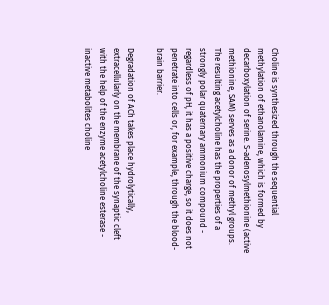Choline is synthesized through the sequential methylation of ethanolamine, which is formed by decarboxylation of serine. S-adenosylmethionine (active methionine, SAM) serves as a donor of methyl groups. The resulting acetylcholine has the properties of a strongly polar quaternary ammonium compound - regardless of pH, it has a positive charge, so it does not penetrate into cells or, for example, through the blood-brain barrier.

Degradation of ACh takes place hydrolytically, extracellularly on the membrane of the synaptic cleft with the help of the enzyme acetylcholine esterase - inactive metabolites choline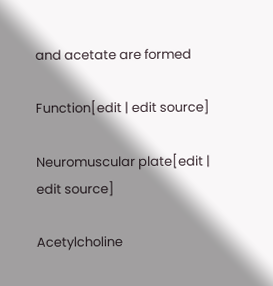and acetate are formed

Function[edit | edit source]

Neuromuscular plate[edit | edit source]

Acetylcholine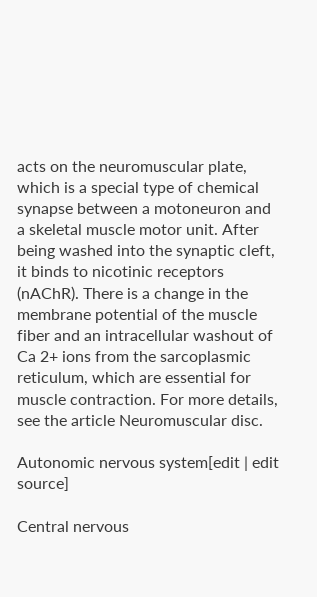acts on the neuromuscular plate, which is a special type of chemical synapse between a motoneuron and a skeletal muscle motor unit. After being washed into the synaptic cleft, it binds to nicotinic receptors (nAChR). There is a change in the membrane potential of the muscle fiber and an intracellular washout of Ca 2+ ions from the sarcoplasmic reticulum, which are essential for muscle contraction. For more details, see the article Neuromuscular disc.

Autonomic nervous system[edit | edit source]

Central nervous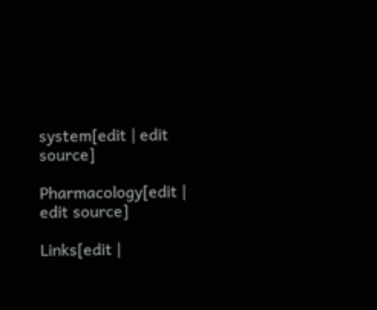system[edit | edit source]

Pharmacology[edit | edit source]

Links[edit |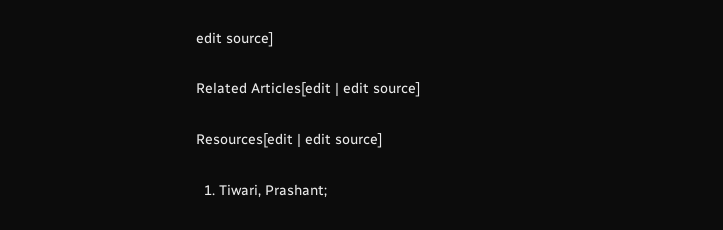edit source]

Related Articles[edit | edit source]

Resources[edit | edit source]

  1. Tiwari, Prashant;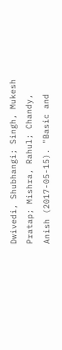Dwivedi, Shubhangi; Singh, Mukesh Pratap; Mishra, Rahul; Chandy, Anish (2017-05-15). "Basic and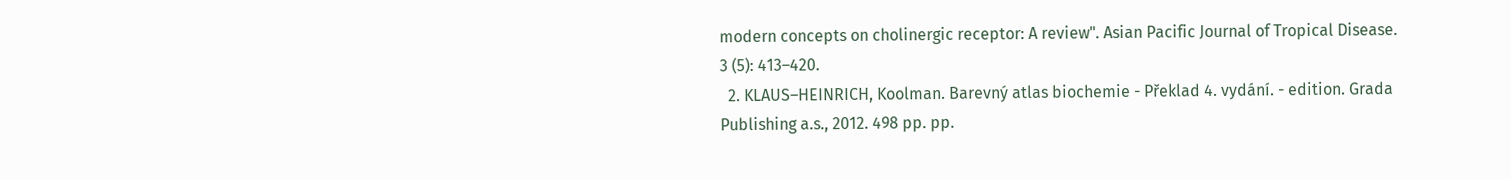modern concepts on cholinergic receptor: A review". Asian Pacific Journal of Tropical Disease. 3 (5): 413–420.
  2. KLAUS–HEINRICH, Koolman. Barevný atlas biochemie - Překlad 4. vydání. - edition. Grada Publishing a.s., 2012. 498 pp. pp.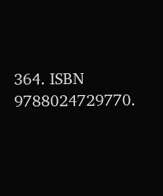364. ISBN 9788024729770.